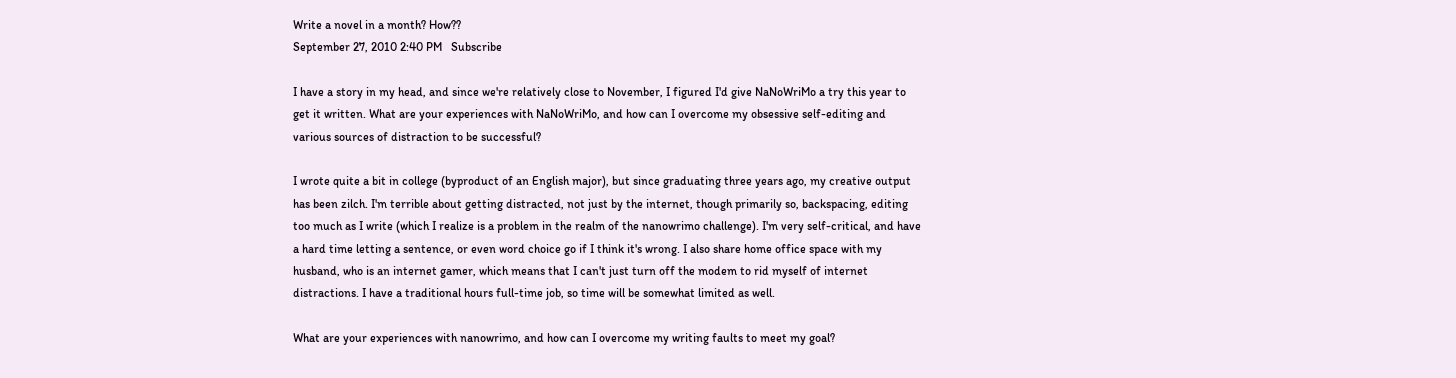Write a novel in a month? How??
September 27, 2010 2:40 PM   Subscribe

I have a story in my head, and since we're relatively close to November, I figured I'd give NaNoWriMo a try this year to get it written. What are your experiences with NaNoWriMo, and how can I overcome my obsessive self-editing and various sources of distraction to be successful?

I wrote quite a bit in college (byproduct of an English major), but since graduating three years ago, my creative output has been zilch. I'm terrible about getting distracted, not just by the internet, though primarily so, backspacing, editing too much as I write (which I realize is a problem in the realm of the nanowrimo challenge). I'm very self-critical, and have a hard time letting a sentence, or even word choice go if I think it's wrong. I also share home office space with my husband, who is an internet gamer, which means that I can't just turn off the modem to rid myself of internet distractions. I have a traditional hours full-time job, so time will be somewhat limited as well.

What are your experiences with nanowrimo, and how can I overcome my writing faults to meet my goal?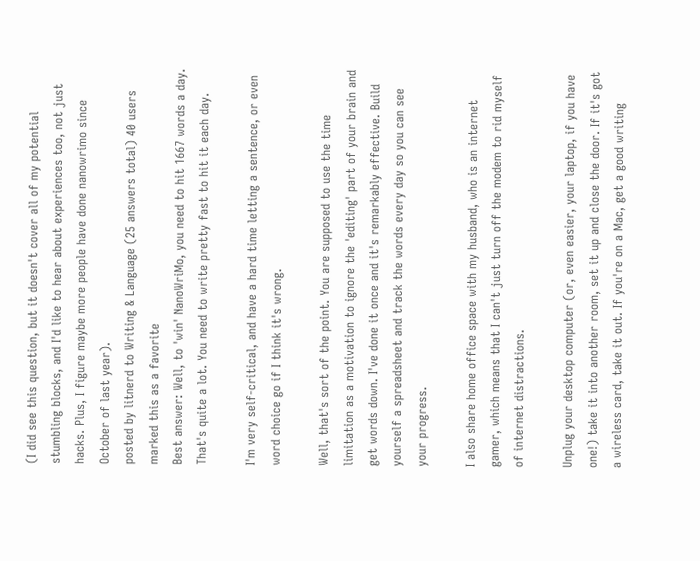(I did see this question, but it doesn't cover all of my potential stumbling blocks, and I'd like to hear about experiences too, not just hacks. Plus, I figure maybe more people have done nanowrimo since October of last year).
posted by litnerd to Writing & Language (25 answers total) 40 users marked this as a favorite
Best answer: Well, to 'win' NanoWriMo, you need to hit 1667 words a day. That's quite a lot. You need to write pretty fast to hit it each day.

I'm very self-critical, and have a hard time letting a sentence, or even word choice go if I think it's wrong.

Well, that's sort of the point. You are supposed to use the time limitation as a motivation to ignore the 'editing' part of your brain and get words down. I've done it once and it's remarkably effective. Build yourself a spreadsheet and track the words every day so you can see your progress.

I also share home office space with my husband, who is an internet gamer, which means that I can't just turn off the modem to rid myself of internet distractions.

Unplug your desktop computer (or, even easier, your laptop, if you have one!) take it into another room, set it up and close the door. If it's got a wireless card, take it out. If you're on a Mac, get a good writing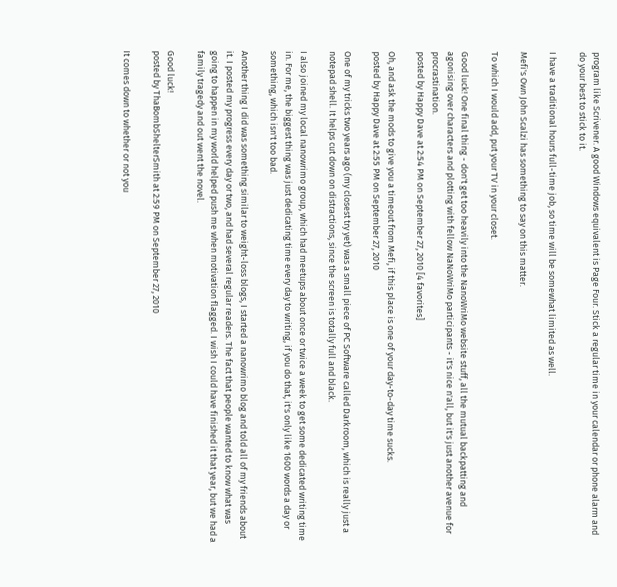program like Scrivener. A good Windows equivalent is Page Four. Stick a regular time in your calendar or phone alarm and do your best to stick to it.

I have a traditional hours full-time job, so time will be somewhat limited as well.

Mefi's Own John Scalzi has something to say on this matter.

To which I would add, put your TV in your closet.

Good luck! One final thing - don't get too heavily into the NanoWriMo website stuff, all the mutual backpatting and agonising over characters and plotting with fellow NaNoWriMo participants - it's nice n'all, but it's just another avenue for procrastination.
posted by Happy Dave at 2:54 PM on September 27, 2010 [4 favorites]

Oh, and ask the mods to give you a timeout from Mefi, if this place is one of your day-to-day time sucks.
posted by Happy Dave at 2:55 PM on September 27, 2010

One of my tricks two years ago (my closest try yet) was a small piece of PC Software called Darkroom, which is really just a notepad shell. It helps cut down on distractions, since the screen is totally full and black.

I also joined my local nanowrimo group, which had meetups about once or twice a week to get some dedicated writing time in. For me, the biggest thing was just dedicating time every day to writing, if you do that, it's only like 1600 words a day or something, which isn't too bad.

Another thing I did was something similar to weight-loss blogs, I started a nanowrimo blog and told all of my friends about it. I posted my progress every day or two, and had several regular readers. The fact that people wanted to know what was going to happen in my world helped push me when motivation flagged. I wish I could have finished it that year, but we had a family tragedy and out went the novel.

Good luck!
posted by ThaBombShelterSmith at 2:59 PM on September 27, 2010

It comes down to whether or not you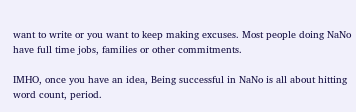want to write or you want to keep making excuses. Most people doing NaNo have full time jobs, families or other commitments.

IMHO, once you have an idea, Being successful in NaNo is all about hitting word count, period.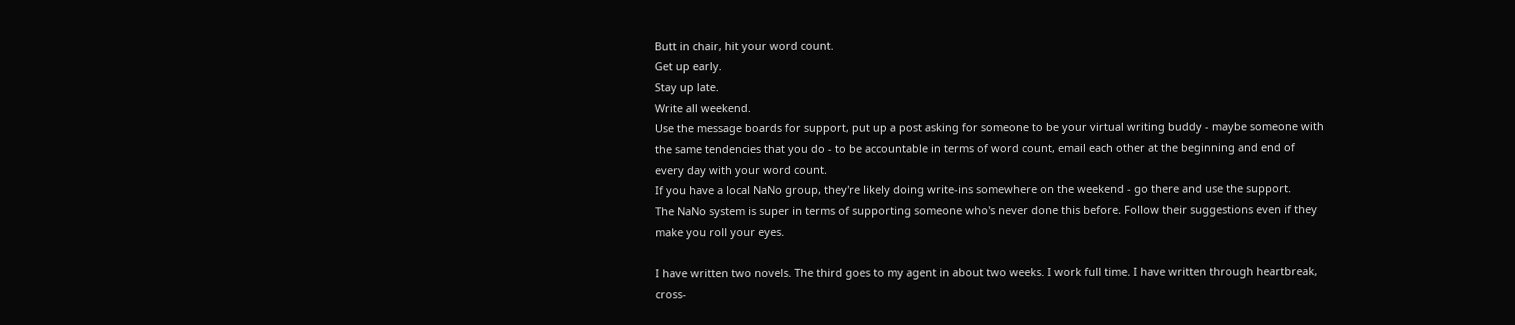Butt in chair, hit your word count.
Get up early.
Stay up late.
Write all weekend.
Use the message boards for support, put up a post asking for someone to be your virtual writing buddy - maybe someone with the same tendencies that you do - to be accountable in terms of word count, email each other at the beginning and end of every day with your word count.
If you have a local NaNo group, they're likely doing write-ins somewhere on the weekend - go there and use the support.
The NaNo system is super in terms of supporting someone who's never done this before. Follow their suggestions even if they make you roll your eyes.

I have written two novels. The third goes to my agent in about two weeks. I work full time. I have written through heartbreak, cross-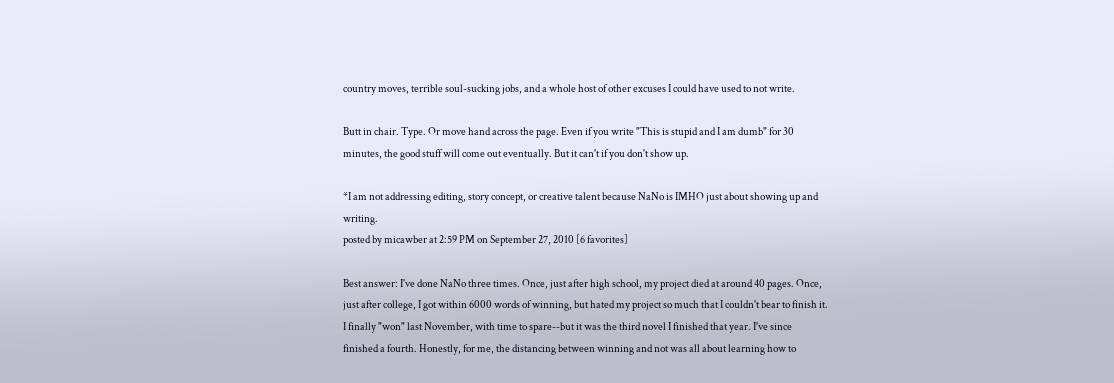country moves, terrible soul-sucking jobs, and a whole host of other excuses I could have used to not write.

Butt in chair. Type. Or move hand across the page. Even if you write "This is stupid and I am dumb" for 30 minutes, the good stuff will come out eventually. But it can't if you don't show up.

*I am not addressing editing, story concept, or creative talent because NaNo is IMHO just about showing up and writing.
posted by micawber at 2:59 PM on September 27, 2010 [6 favorites]

Best answer: I've done NaNo three times. Once, just after high school, my project died at around 40 pages. Once, just after college, I got within 6000 words of winning, but hated my project so much that I couldn't bear to finish it. I finally "won" last November, with time to spare--but it was the third novel I finished that year. I've since finished a fourth. Honestly, for me, the distancing between winning and not was all about learning how to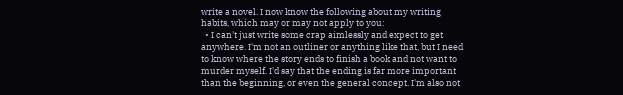write a novel. I now know the following about my writing habits, which may or may not apply to you:
  • I can't just write some crap aimlessly and expect to get anywhere. I'm not an outliner or anything like that, but I need to know where the story ends to finish a book and not want to murder myself. I'd say that the ending is far more important than the beginning, or even the general concept. I'm also not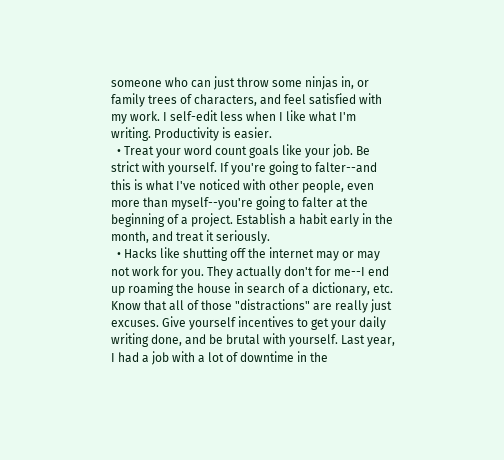someone who can just throw some ninjas in, or family trees of characters, and feel satisfied with my work. I self-edit less when I like what I'm writing. Productivity is easier.
  • Treat your word count goals like your job. Be strict with yourself. If you're going to falter--and this is what I've noticed with other people, even more than myself--you're going to falter at the beginning of a project. Establish a habit early in the month, and treat it seriously.
  • Hacks like shutting off the internet may or may not work for you. They actually don't for me--I end up roaming the house in search of a dictionary, etc. Know that all of those "distractions" are really just excuses. Give yourself incentives to get your daily writing done, and be brutal with yourself. Last year, I had a job with a lot of downtime in the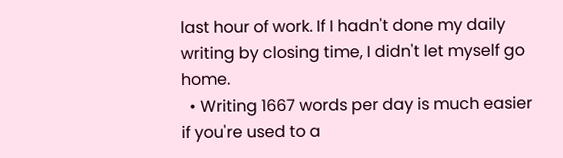last hour of work. If I hadn't done my daily writing by closing time, I didn't let myself go home.
  • Writing 1667 words per day is much easier if you're used to a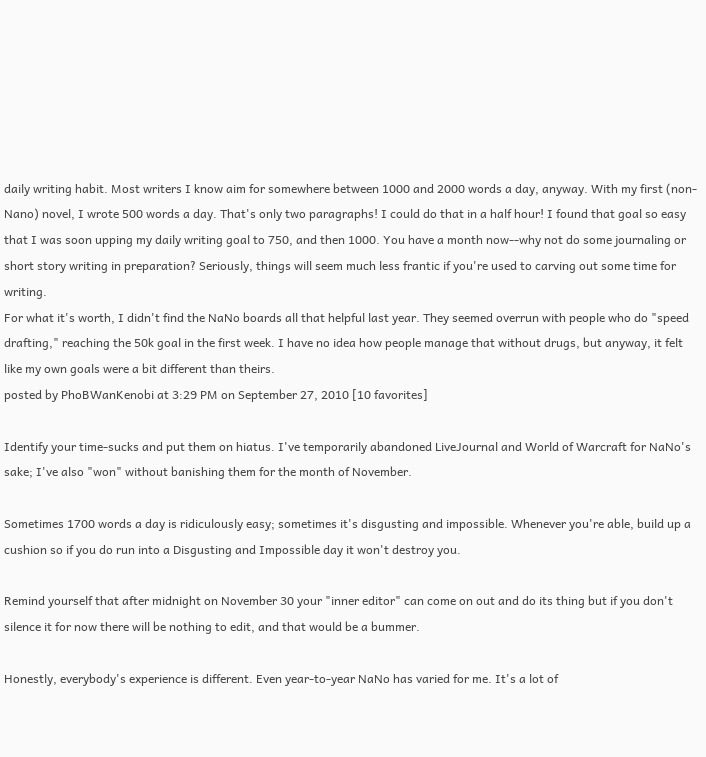daily writing habit. Most writers I know aim for somewhere between 1000 and 2000 words a day, anyway. With my first (non-Nano) novel, I wrote 500 words a day. That's only two paragraphs! I could do that in a half hour! I found that goal so easy that I was soon upping my daily writing goal to 750, and then 1000. You have a month now--why not do some journaling or short story writing in preparation? Seriously, things will seem much less frantic if you're used to carving out some time for writing.
For what it's worth, I didn't find the NaNo boards all that helpful last year. They seemed overrun with people who do "speed drafting," reaching the 50k goal in the first week. I have no idea how people manage that without drugs, but anyway, it felt like my own goals were a bit different than theirs.
posted by PhoBWanKenobi at 3:29 PM on September 27, 2010 [10 favorites]

Identify your time-sucks and put them on hiatus. I've temporarily abandoned LiveJournal and World of Warcraft for NaNo's sake; I've also "won" without banishing them for the month of November.

Sometimes 1700 words a day is ridiculously easy; sometimes it's disgusting and impossible. Whenever you're able, build up a cushion so if you do run into a Disgusting and Impossible day it won't destroy you.

Remind yourself that after midnight on November 30 your "inner editor" can come on out and do its thing but if you don't silence it for now there will be nothing to edit, and that would be a bummer.

Honestly, everybody's experience is different. Even year-to-year NaNo has varied for me. It's a lot of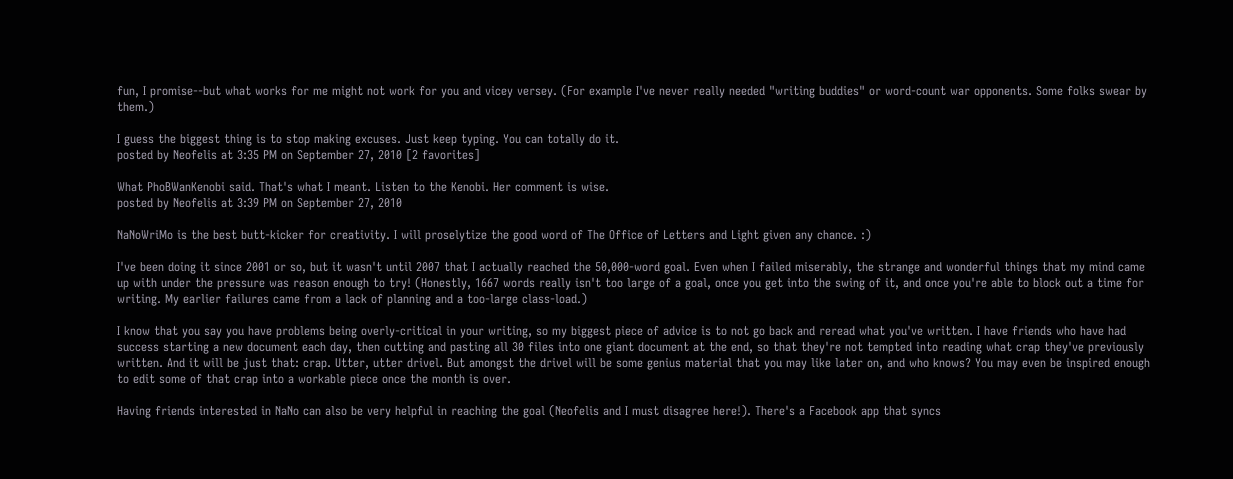fun, I promise--but what works for me might not work for you and vicey versey. (For example I've never really needed "writing buddies" or word-count war opponents. Some folks swear by them.)

I guess the biggest thing is to stop making excuses. Just keep typing. You can totally do it.
posted by Neofelis at 3:35 PM on September 27, 2010 [2 favorites]

What PhoBWanKenobi said. That's what I meant. Listen to the Kenobi. Her comment is wise.
posted by Neofelis at 3:39 PM on September 27, 2010

NaNoWriMo is the best butt-kicker for creativity. I will proselytize the good word of The Office of Letters and Light given any chance. :)

I've been doing it since 2001 or so, but it wasn't until 2007 that I actually reached the 50,000-word goal. Even when I failed miserably, the strange and wonderful things that my mind came up with under the pressure was reason enough to try! (Honestly, 1667 words really isn't too large of a goal, once you get into the swing of it, and once you're able to block out a time for writing. My earlier failures came from a lack of planning and a too-large class-load.)

I know that you say you have problems being overly-critical in your writing, so my biggest piece of advice is to not go back and reread what you've written. I have friends who have had success starting a new document each day, then cutting and pasting all 30 files into one giant document at the end, so that they're not tempted into reading what crap they've previously written. And it will be just that: crap. Utter, utter drivel. But amongst the drivel will be some genius material that you may like later on, and who knows? You may even be inspired enough to edit some of that crap into a workable piece once the month is over.

Having friends interested in NaNo can also be very helpful in reaching the goal (Neofelis and I must disagree here!). There's a Facebook app that syncs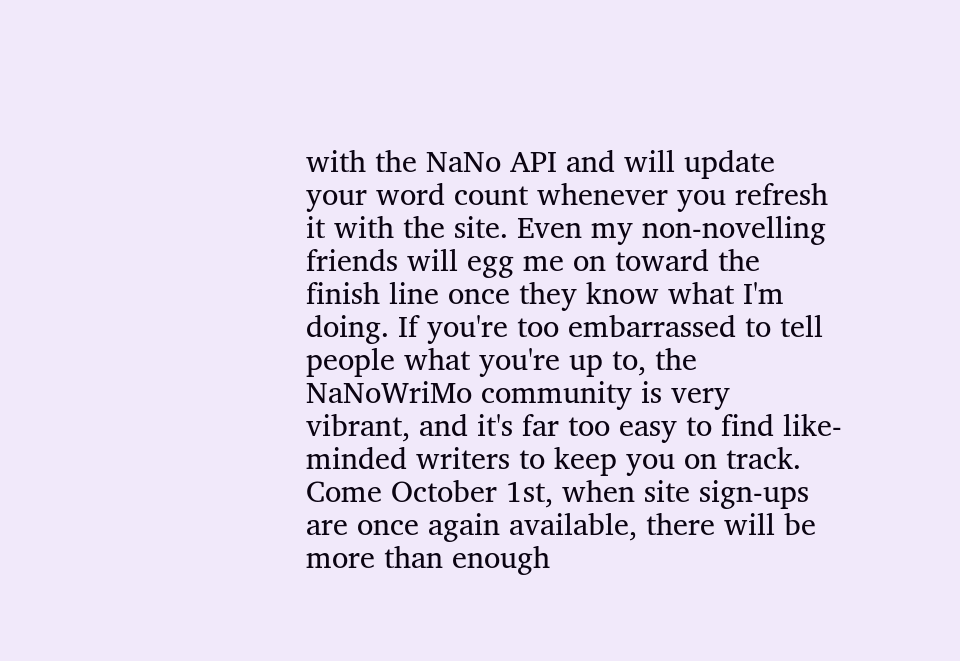with the NaNo API and will update your word count whenever you refresh it with the site. Even my non-novelling friends will egg me on toward the finish line once they know what I'm doing. If you're too embarrassed to tell people what you're up to, the NaNoWriMo community is very vibrant, and it's far too easy to find like-minded writers to keep you on track. Come October 1st, when site sign-ups are once again available, there will be more than enough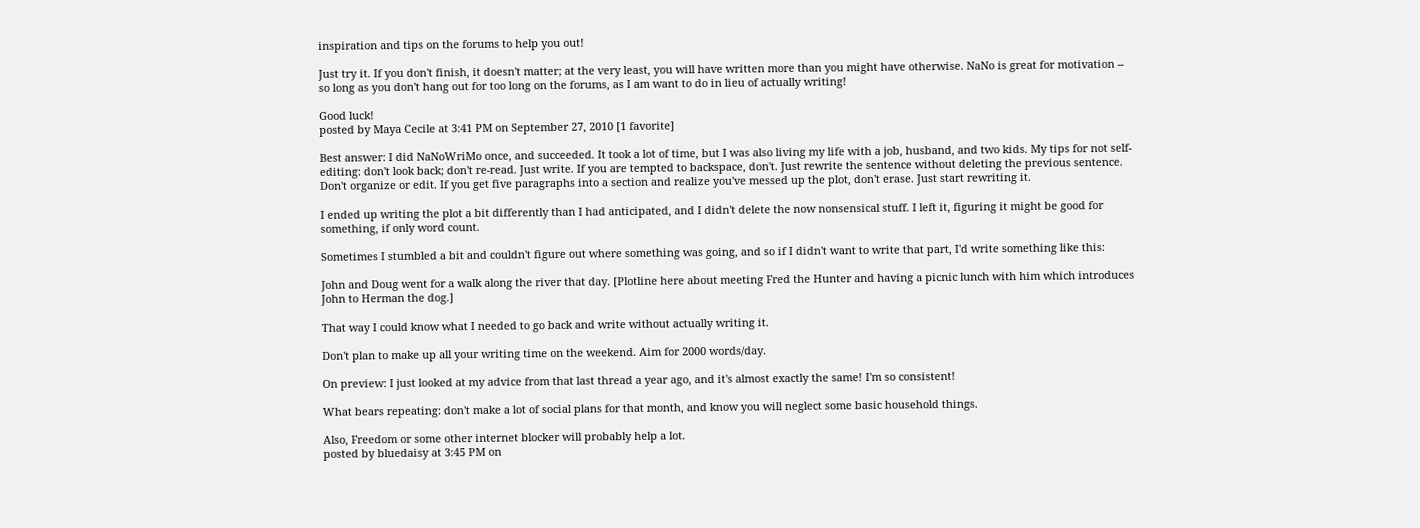inspiration and tips on the forums to help you out!

Just try it. If you don't finish, it doesn't matter; at the very least, you will have written more than you might have otherwise. NaNo is great for motivation -- so long as you don't hang out for too long on the forums, as I am want to do in lieu of actually writing!

Good luck!
posted by Maya Cecile at 3:41 PM on September 27, 2010 [1 favorite]

Best answer: I did NaNoWriMo once, and succeeded. It took a lot of time, but I was also living my life with a job, husband, and two kids. My tips for not self-editing: don't look back; don't re-read. Just write. If you are tempted to backspace, don't. Just rewrite the sentence without deleting the previous sentence. Don't organize or edit. If you get five paragraphs into a section and realize you've messed up the plot, don't erase. Just start rewriting it.

I ended up writing the plot a bit differently than I had anticipated, and I didn't delete the now nonsensical stuff. I left it, figuring it might be good for something, if only word count.

Sometimes I stumbled a bit and couldn't figure out where something was going, and so if I didn't want to write that part, I'd write something like this:

John and Doug went for a walk along the river that day. [Plotline here about meeting Fred the Hunter and having a picnic lunch with him which introduces John to Herman the dog.]

That way I could know what I needed to go back and write without actually writing it.

Don't plan to make up all your writing time on the weekend. Aim for 2000 words/day.

On preview: I just looked at my advice from that last thread a year ago, and it's almost exactly the same! I'm so consistent!

What bears repeating: don't make a lot of social plans for that month, and know you will neglect some basic household things.

Also, Freedom or some other internet blocker will probably help a lot.
posted by bluedaisy at 3:45 PM on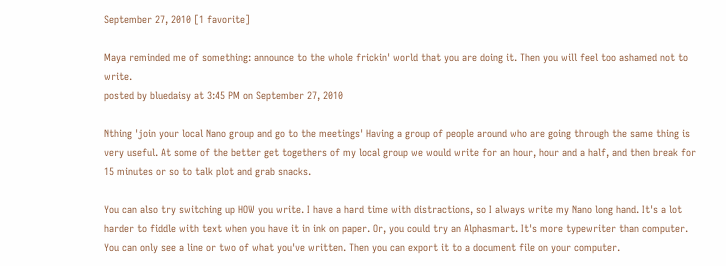September 27, 2010 [1 favorite]

Maya reminded me of something: announce to the whole frickin' world that you are doing it. Then you will feel too ashamed not to write.
posted by bluedaisy at 3:45 PM on September 27, 2010

Nthing 'join your local Nano group and go to the meetings' Having a group of people around who are going through the same thing is very useful. At some of the better get togethers of my local group we would write for an hour, hour and a half, and then break for 15 minutes or so to talk plot and grab snacks.

You can also try switching up HOW you write. I have a hard time with distractions, so I always write my Nano long hand. It's a lot harder to fiddle with text when you have it in ink on paper. Or, you could try an Alphasmart. It's more typewriter than computer. You can only see a line or two of what you've written. Then you can export it to a document file on your computer.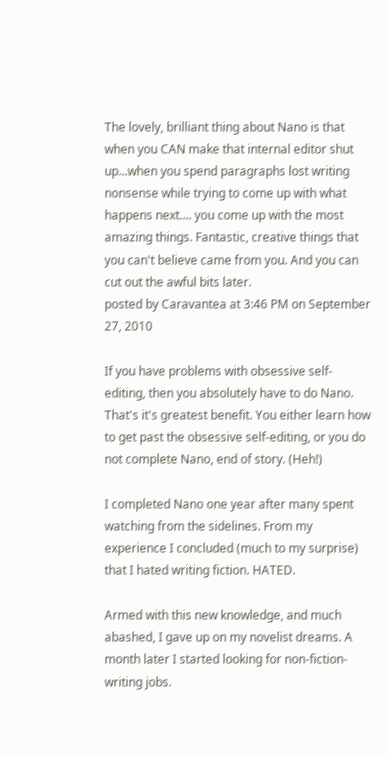The lovely, brilliant thing about Nano is that when you CAN make that internal editor shut up...when you spend paragraphs lost writing nonsense while trying to come up with what happens next.... you come up with the most amazing things. Fantastic, creative things that you can't believe came from you. And you can cut out the awful bits later.
posted by Caravantea at 3:46 PM on September 27, 2010

If you have problems with obsessive self-editing, then you absolutely have to do Nano. That's it's greatest benefit. You either learn how to get past the obsessive self-editing, or you do not complete Nano, end of story. (Heh!)

I completed Nano one year after many spent watching from the sidelines. From my experience I concluded (much to my surprise) that I hated writing fiction. HATED.

Armed with this new knowledge, and much abashed, I gave up on my novelist dreams. A month later I started looking for non-fiction-writing jobs.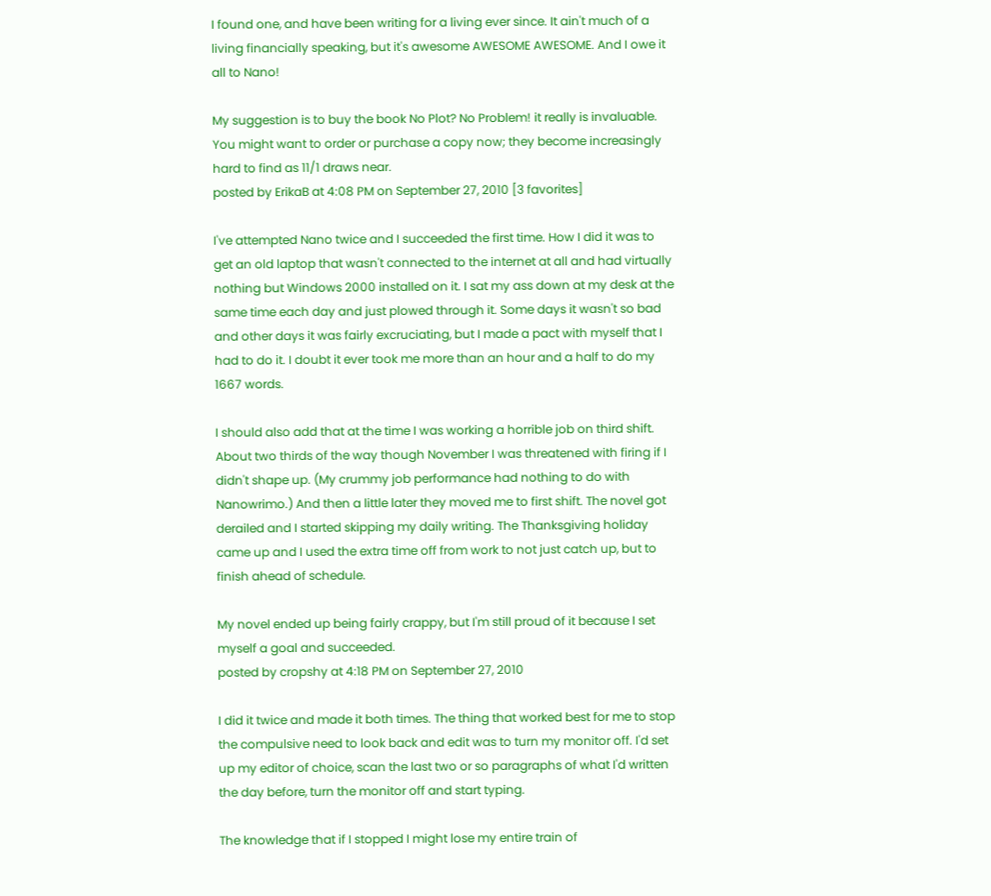I found one, and have been writing for a living ever since. It ain't much of a living financially speaking, but it's awesome AWESOME AWESOME. And I owe it all to Nano!

My suggestion is to buy the book No Plot? No Problem! it really is invaluable. You might want to order or purchase a copy now; they become increasingly hard to find as 11/1 draws near.
posted by ErikaB at 4:08 PM on September 27, 2010 [3 favorites]

I've attempted Nano twice and I succeeded the first time. How I did it was to get an old laptop that wasn't connected to the internet at all and had virtually nothing but Windows 2000 installed on it. I sat my ass down at my desk at the same time each day and just plowed through it. Some days it wasn't so bad and other days it was fairly excruciating, but I made a pact with myself that I had to do it. I doubt it ever took me more than an hour and a half to do my 1667 words.

I should also add that at the time I was working a horrible job on third shift. About two thirds of the way though November I was threatened with firing if I didn't shape up. (My crummy job performance had nothing to do with Nanowrimo.) And then a little later they moved me to first shift. The novel got derailed and I started skipping my daily writing. The Thanksgiving holiday came up and I used the extra time off from work to not just catch up, but to finish ahead of schedule.

My novel ended up being fairly crappy, but I'm still proud of it because I set myself a goal and succeeded.
posted by cropshy at 4:18 PM on September 27, 2010

I did it twice and made it both times. The thing that worked best for me to stop the compulsive need to look back and edit was to turn my monitor off. I'd set up my editor of choice, scan the last two or so paragraphs of what I'd written the day before, turn the monitor off and start typing.

The knowledge that if I stopped I might lose my entire train of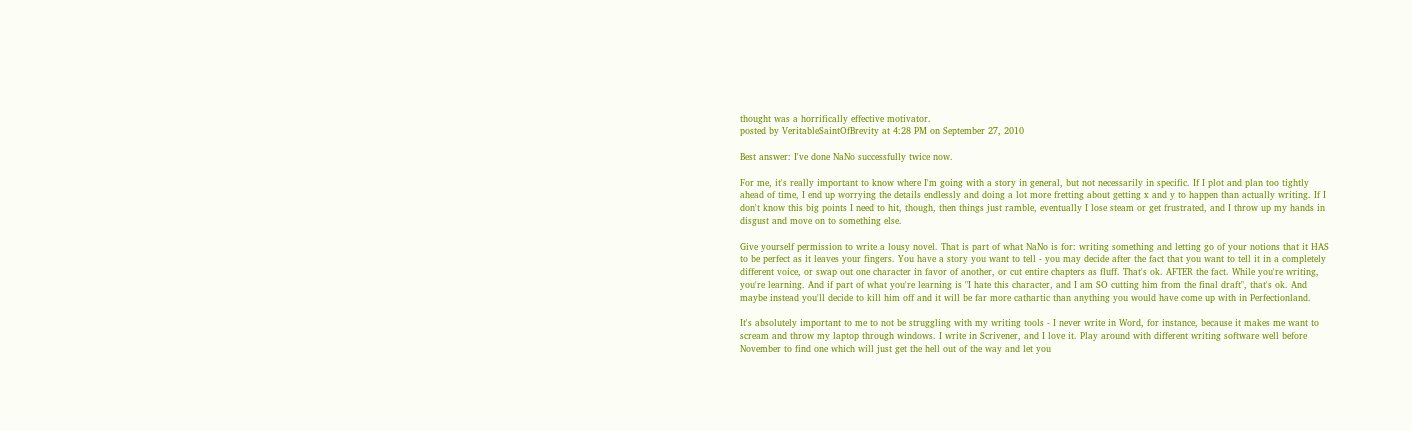thought was a horrifically effective motivator.
posted by VeritableSaintOfBrevity at 4:28 PM on September 27, 2010

Best answer: I've done NaNo successfully twice now.

For me, it's really important to know where I'm going with a story in general, but not necessarily in specific. If I plot and plan too tightly ahead of time, I end up worrying the details endlessly and doing a lot more fretting about getting x and y to happen than actually writing. If I don't know this big points I need to hit, though, then things just ramble, eventually I lose steam or get frustrated, and I throw up my hands in disgust and move on to something else.

Give yourself permission to write a lousy novel. That is part of what NaNo is for: writing something and letting go of your notions that it HAS to be perfect as it leaves your fingers. You have a story you want to tell - you may decide after the fact that you want to tell it in a completely different voice, or swap out one character in favor of another, or cut entire chapters as fluff. That's ok. AFTER the fact. While you're writing, you're learning. And if part of what you're learning is "I hate this character, and I am SO cutting him from the final draft", that's ok. And maybe instead you'll decide to kill him off and it will be far more cathartic than anything you would have come up with in Perfectionland.

It's absolutely important to me to not be struggling with my writing tools - I never write in Word, for instance, because it makes me want to scream and throw my laptop through windows. I write in Scrivener, and I love it. Play around with different writing software well before November to find one which will just get the hell out of the way and let you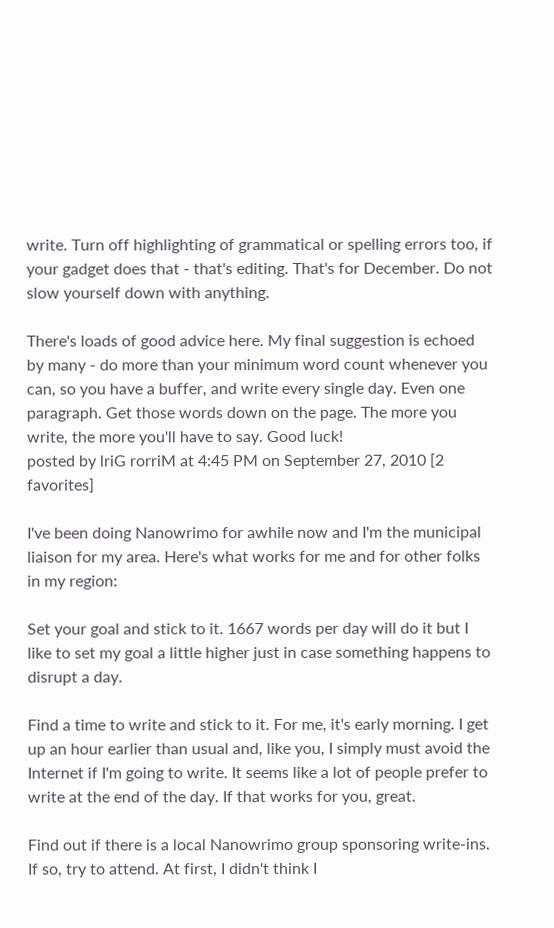write. Turn off highlighting of grammatical or spelling errors too, if your gadget does that - that's editing. That's for December. Do not slow yourself down with anything.

There's loads of good advice here. My final suggestion is echoed by many - do more than your minimum word count whenever you can, so you have a buffer, and write every single day. Even one paragraph. Get those words down on the page. The more you write, the more you'll have to say. Good luck!
posted by lriG rorriM at 4:45 PM on September 27, 2010 [2 favorites]

I've been doing Nanowrimo for awhile now and I'm the municipal liaison for my area. Here's what works for me and for other folks in my region:

Set your goal and stick to it. 1667 words per day will do it but I like to set my goal a little higher just in case something happens to disrupt a day.

Find a time to write and stick to it. For me, it's early morning. I get up an hour earlier than usual and, like you, I simply must avoid the Internet if I'm going to write. It seems like a lot of people prefer to write at the end of the day. If that works for you, great.

Find out if there is a local Nanowrimo group sponsoring write-ins. If so, try to attend. At first, I didn't think I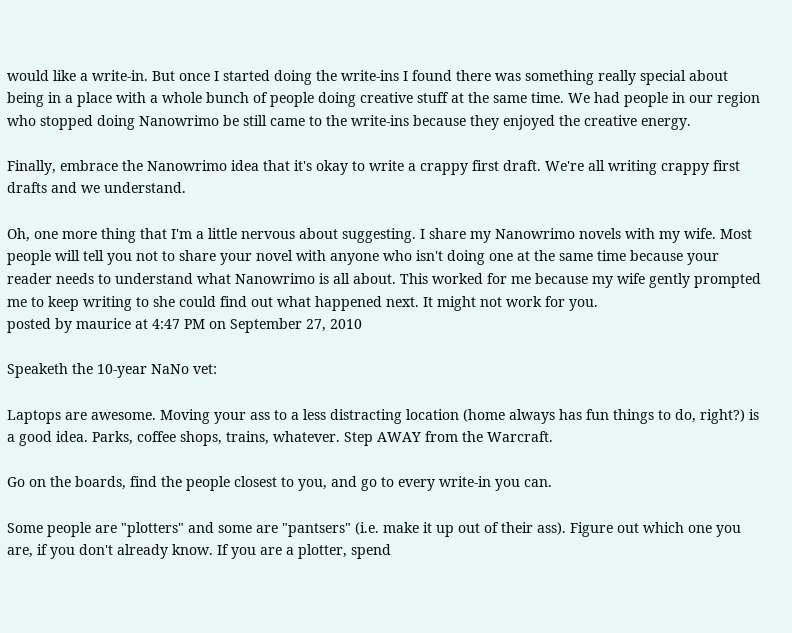would like a write-in. But once I started doing the write-ins I found there was something really special about being in a place with a whole bunch of people doing creative stuff at the same time. We had people in our region who stopped doing Nanowrimo be still came to the write-ins because they enjoyed the creative energy.

Finally, embrace the Nanowrimo idea that it's okay to write a crappy first draft. We're all writing crappy first drafts and we understand.

Oh, one more thing that I'm a little nervous about suggesting. I share my Nanowrimo novels with my wife. Most people will tell you not to share your novel with anyone who isn't doing one at the same time because your reader needs to understand what Nanowrimo is all about. This worked for me because my wife gently prompted me to keep writing to she could find out what happened next. It might not work for you.
posted by maurice at 4:47 PM on September 27, 2010

Speaketh the 10-year NaNo vet:

Laptops are awesome. Moving your ass to a less distracting location (home always has fun things to do, right?) is a good idea. Parks, coffee shops, trains, whatever. Step AWAY from the Warcraft.

Go on the boards, find the people closest to you, and go to every write-in you can.

Some people are "plotters" and some are "pantsers" (i.e. make it up out of their ass). Figure out which one you are, if you don't already know. If you are a plotter, spend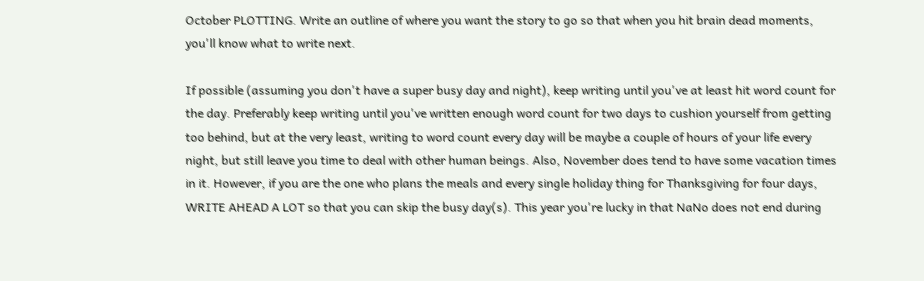October PLOTTING. Write an outline of where you want the story to go so that when you hit brain dead moments, you'll know what to write next.

If possible (assuming you don't have a super busy day and night), keep writing until you've at least hit word count for the day. Preferably keep writing until you've written enough word count for two days to cushion yourself from getting too behind, but at the very least, writing to word count every day will be maybe a couple of hours of your life every night, but still leave you time to deal with other human beings. Also, November does tend to have some vacation times in it. However, if you are the one who plans the meals and every single holiday thing for Thanksgiving for four days, WRITE AHEAD A LOT so that you can skip the busy day(s). This year you're lucky in that NaNo does not end during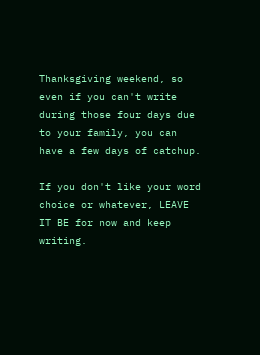Thanksgiving weekend, so even if you can't write during those four days due to your family, you can have a few days of catchup.

If you don't like your word choice or whatever, LEAVE IT BE for now and keep writing.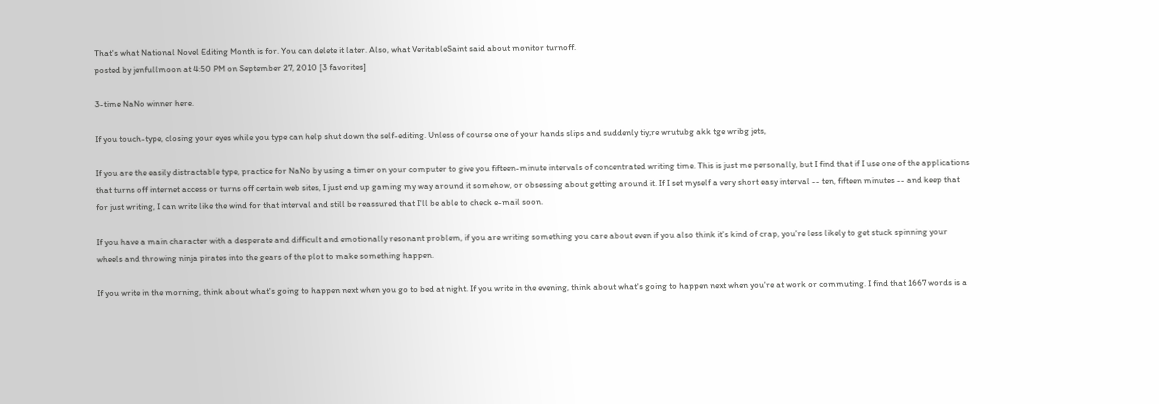That's what National Novel Editing Month is for. You can delete it later. Also, what VeritableSaint said about monitor turnoff.
posted by jenfullmoon at 4:50 PM on September 27, 2010 [3 favorites]

3-time NaNo winner here.

If you touch-type, closing your eyes while you type can help shut down the self-editing. Unless of course one of your hands slips and suddenly tiy;re wrutubg akk tge wribg jets,

If you are the easily distractable type, practice for NaNo by using a timer on your computer to give you fifteen-minute intervals of concentrated writing time. This is just me personally, but I find that if I use one of the applications that turns off internet access or turns off certain web sites, I just end up gaming my way around it somehow, or obsessing about getting around it. If I set myself a very short easy interval -- ten, fifteen minutes -- and keep that for just writing, I can write like the wind for that interval and still be reassured that I'll be able to check e-mail soon.

If you have a main character with a desperate and difficult and emotionally resonant problem, if you are writing something you care about even if you also think it's kind of crap, you're less likely to get stuck spinning your wheels and throwing ninja pirates into the gears of the plot to make something happen.

If you write in the morning, think about what's going to happen next when you go to bed at night. If you write in the evening, think about what's going to happen next when you're at work or commuting. I find that 1667 words is a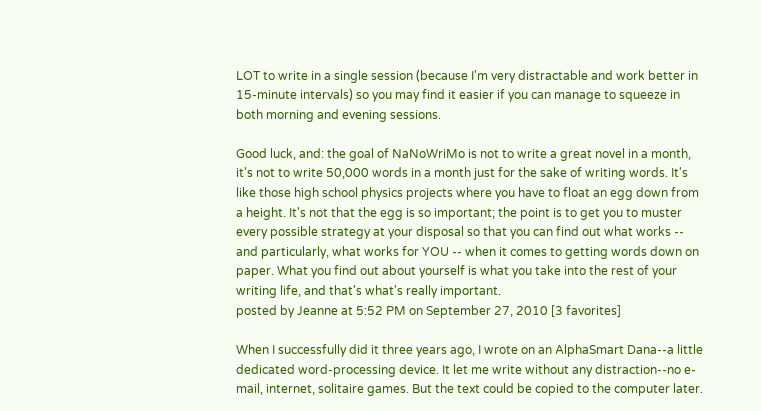LOT to write in a single session (because I'm very distractable and work better in 15-minute intervals) so you may find it easier if you can manage to squeeze in both morning and evening sessions.

Good luck, and: the goal of NaNoWriMo is not to write a great novel in a month, it's not to write 50,000 words in a month just for the sake of writing words. It's like those high school physics projects where you have to float an egg down from a height. It's not that the egg is so important; the point is to get you to muster every possible strategy at your disposal so that you can find out what works -- and particularly, what works for YOU -- when it comes to getting words down on paper. What you find out about yourself is what you take into the rest of your writing life, and that's what's really important.
posted by Jeanne at 5:52 PM on September 27, 2010 [3 favorites]

When I successfully did it three years ago, I wrote on an AlphaSmart Dana--a little dedicated word-processing device. It let me write without any distraction--no e-mail, internet, solitaire games. But the text could be copied to the computer later.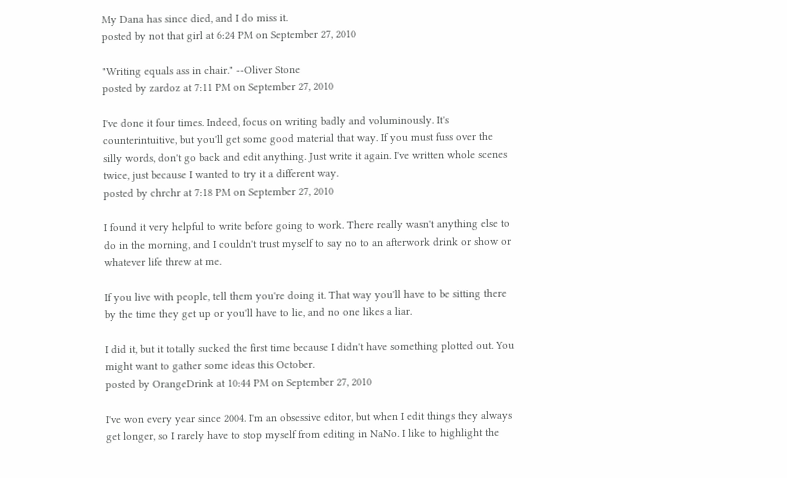My Dana has since died, and I do miss it.
posted by not that girl at 6:24 PM on September 27, 2010

"Writing equals ass in chair." --Oliver Stone
posted by zardoz at 7:11 PM on September 27, 2010

I've done it four times. Indeed, focus on writing badly and voluminously. It's counterintuitive, but you'll get some good material that way. If you must fuss over the silly words, don't go back and edit anything. Just write it again. I've written whole scenes twice, just because I wanted to try it a different way.
posted by chrchr at 7:18 PM on September 27, 2010

I found it very helpful to write before going to work. There really wasn't anything else to do in the morning, and I couldn't trust myself to say no to an afterwork drink or show or whatever life threw at me.

If you live with people, tell them you're doing it. That way you'll have to be sitting there by the time they get up or you'll have to lie, and no one likes a liar.

I did it, but it totally sucked the first time because I didn't have something plotted out. You might want to gather some ideas this October.
posted by OrangeDrink at 10:44 PM on September 27, 2010

I've won every year since 2004. I'm an obsessive editor, but when I edit things they always get longer, so I rarely have to stop myself from editing in NaNo. I like to highlight the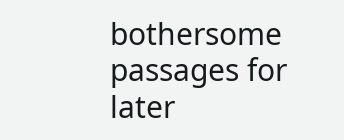bothersome passages for later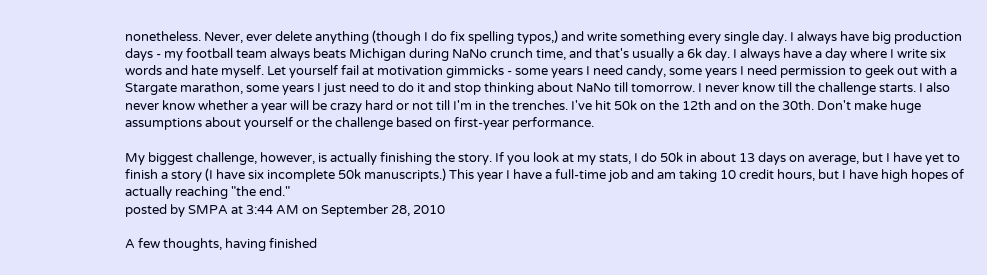nonetheless. Never, ever delete anything (though I do fix spelling typos,) and write something every single day. I always have big production days - my football team always beats Michigan during NaNo crunch time, and that's usually a 6k day. I always have a day where I write six words and hate myself. Let yourself fail at motivation gimmicks - some years I need candy, some years I need permission to geek out with a Stargate marathon, some years I just need to do it and stop thinking about NaNo till tomorrow. I never know till the challenge starts. I also never know whether a year will be crazy hard or not till I'm in the trenches. I've hit 50k on the 12th and on the 30th. Don't make huge assumptions about yourself or the challenge based on first-year performance.

My biggest challenge, however, is actually finishing the story. If you look at my stats, I do 50k in about 13 days on average, but I have yet to finish a story (I have six incomplete 50k manuscripts.) This year I have a full-time job and am taking 10 credit hours, but I have high hopes of actually reaching "the end."
posted by SMPA at 3:44 AM on September 28, 2010

A few thoughts, having finished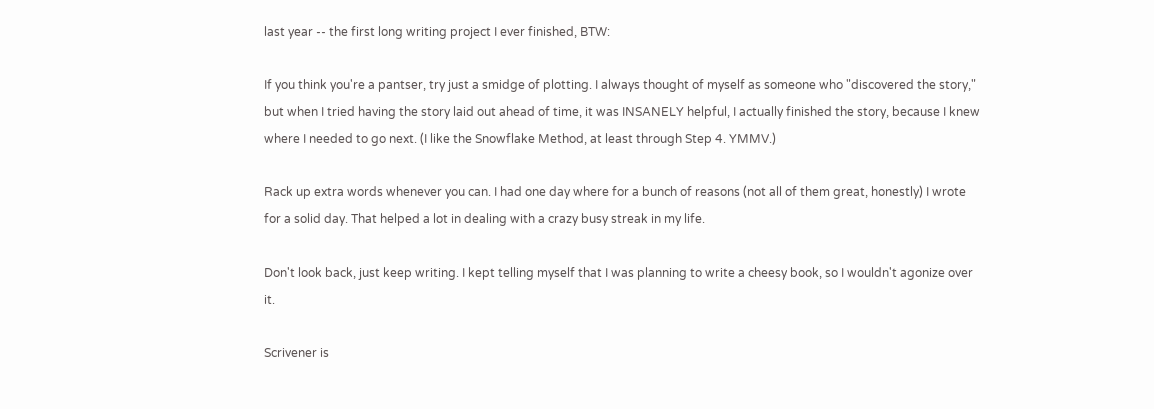last year -- the first long writing project I ever finished, BTW:

If you think you're a pantser, try just a smidge of plotting. I always thought of myself as someone who "discovered the story," but when I tried having the story laid out ahead of time, it was INSANELY helpful, I actually finished the story, because I knew where I needed to go next. (I like the Snowflake Method, at least through Step 4. YMMV.)

Rack up extra words whenever you can. I had one day where for a bunch of reasons (not all of them great, honestly) I wrote for a solid day. That helped a lot in dealing with a crazy busy streak in my life.

Don't look back, just keep writing. I kept telling myself that I was planning to write a cheesy book, so I wouldn't agonize over it.

Scrivener is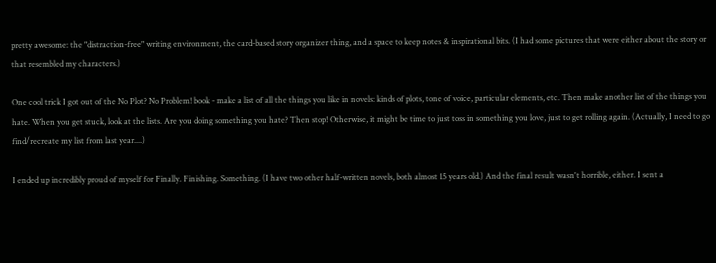pretty awesome: the "distraction-free" writing environment, the card-based story organizer thing, and a space to keep notes & inspirational bits. (I had some pictures that were either about the story or that resembled my characters.)

One cool trick I got out of the No Plot? No Problem! book - make a list of all the things you like in novels: kinds of plots, tone of voice, particular elements, etc. Then make another list of the things you hate. When you get stuck, look at the lists. Are you doing something you hate? Then stop! Otherwise, it might be time to just toss in something you love, just to get rolling again. (Actually, I need to go find/recreate my list from last year....)

I ended up incredibly proud of myself for Finally. Finishing. Something. (I have two other half-written novels, both almost 15 years old.) And the final result wasn't horrible, either. I sent a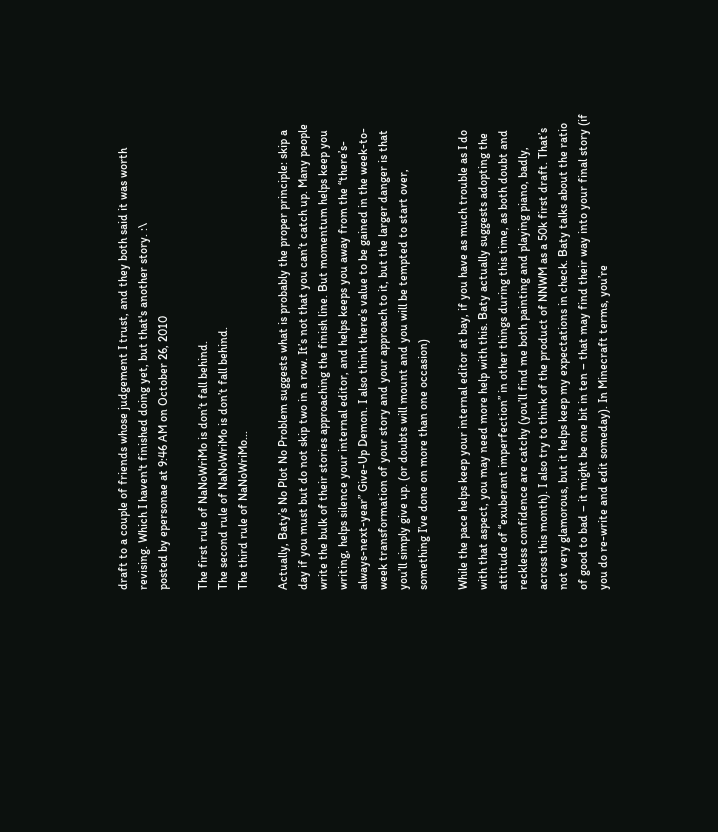draft to a couple of friends whose judgement I trust, and they both said it was worth revising. Which I haven't finished doing yet, but that's another story. :\
posted by epersonae at 9:46 AM on October 26, 2010

The first rule of NaNoWriMo is don’t fall behind.
The second rule of NaNoWriMo is don’t fall behind.
The third rule of NaNoWriMo...

Actually, Baty’s No Plot No Problem suggests what is probably the proper principle: skip a day if you must but do not skip two in a row. It’s not that you can’t catch up. Many people write the bulk of their stories approaching the finish line. But momentum helps keep you writing, helps silence your internal editor, and helps keeps you away from the “there’s-always-next-year” Give-Up Demon. I also think there’s value to be gained in the week-to-week transformation of your story and your approach to it, but the larger danger is that you’ll simply give up. (or doubts will mount and you will be tempted to start over, something I’ve done on more than one occasion)

While the pace helps keep your internal editor at bay, if you have as much trouble as I do with that aspect, you may need more help with this. Baty actually suggests adopting the attitude of “exuberant imperfection” in other things during this time, as both doubt and reckless confidence are catchy (you’ll find me both painting and playing piano, badly, across this month). I also try to think of the product of NNWM as a 50k first draft. That’s not very glamorous, but it helps keep my expectations in check. Baty talks about the ratio of good to bad – it might be one bit in ten – that may find their way into your final story (if you do re-write and edit someday). In Minecraft terms, you’re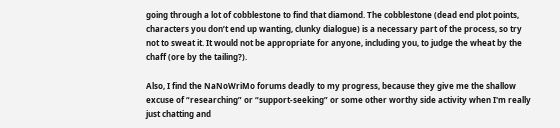going through a lot of cobblestone to find that diamond. The cobblestone (dead end plot points, characters you don’t end up wanting, clunky dialogue) is a necessary part of the process, so try not to sweat it. It would not be appropriate for anyone, including you, to judge the wheat by the chaff (ore by the tailing?).

Also, I find the NaNoWriMo forums deadly to my progress, because they give me the shallow excuse of “researching” or “support-seeking” or some other worthy side activity when I'm really just chatting and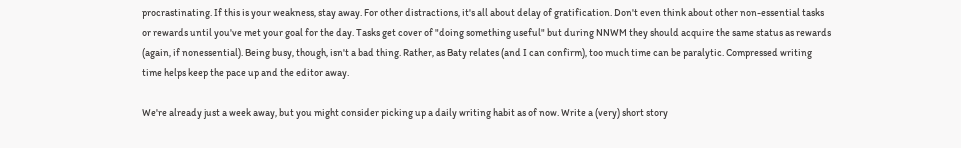procrastinating. If this is your weakness, stay away. For other distractions, it's all about delay of gratification. Don't even think about other non-essential tasks or rewards until you've met your goal for the day. Tasks get cover of "doing something useful" but during NNWM they should acquire the same status as rewards (again, if nonessential). Being busy, though, isn't a bad thing. Rather, as Baty relates (and I can confirm), too much time can be paralytic. Compressed writing time helps keep the pace up and the editor away.

We're already just a week away, but you might consider picking up a daily writing habit as of now. Write a (very) short story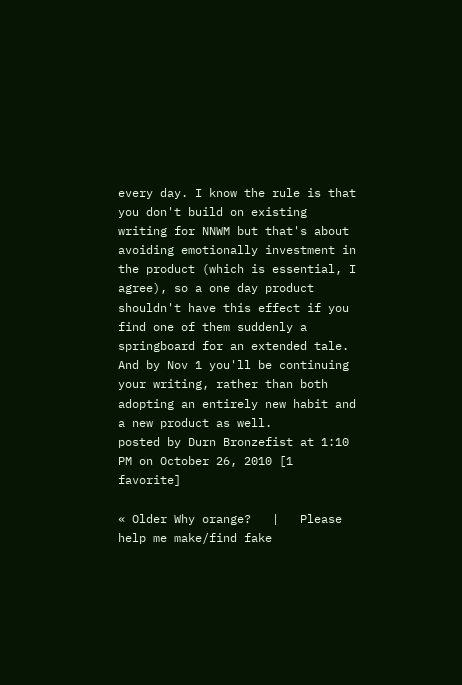every day. I know the rule is that you don't build on existing writing for NNWM but that's about avoiding emotionally investment in the product (which is essential, I agree), so a one day product shouldn't have this effect if you find one of them suddenly a springboard for an extended tale. And by Nov 1 you'll be continuing your writing, rather than both adopting an entirely new habit and a new product as well.
posted by Durn Bronzefist at 1:10 PM on October 26, 2010 [1 favorite]

« Older Why orange?   |   Please help me make/find fake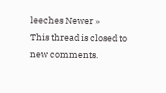leeches Newer »
This thread is closed to new comments.